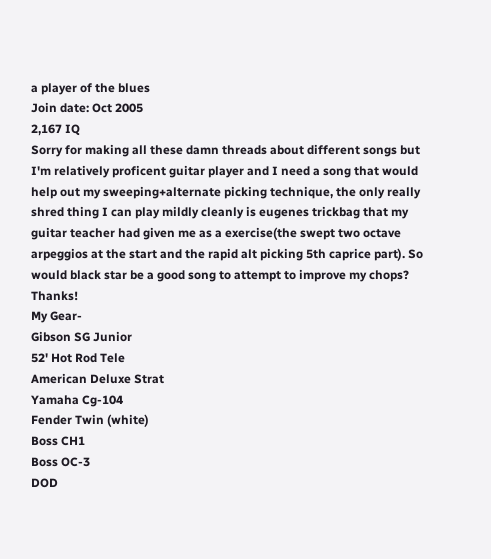a player of the blues
Join date: Oct 2005
2,167 IQ
Sorry for making all these damn threads about different songs but I'm relatively proficent guitar player and I need a song that would help out my sweeping+alternate picking technique, the only really shred thing I can play mildly cleanly is eugenes trickbag that my guitar teacher had given me as a exercise(the swept two octave arpeggios at the start and the rapid alt picking 5th caprice part). So would black star be a good song to attempt to improve my chops? Thanks!
My Gear-
Gibson SG Junior
52' Hot Rod Tele
American Deluxe Strat
Yamaha Cg-104
Fender Twin (white)
Boss CH1
Boss OC-3
DOD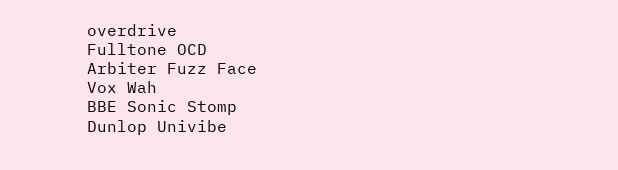overdrive
Fulltone OCD
Arbiter Fuzz Face
Vox Wah
BBE Sonic Stomp
Dunlop Univibe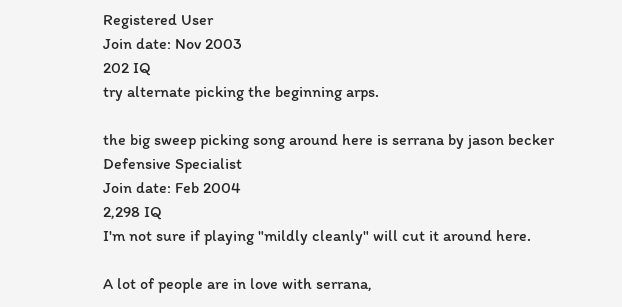Registered User
Join date: Nov 2003
202 IQ
try alternate picking the beginning arps.

the big sweep picking song around here is serrana by jason becker
Defensive Specialist
Join date: Feb 2004
2,298 IQ
I'm not sure if playing "mildly cleanly" will cut it around here.

A lot of people are in love with serrana,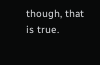though, that is true.